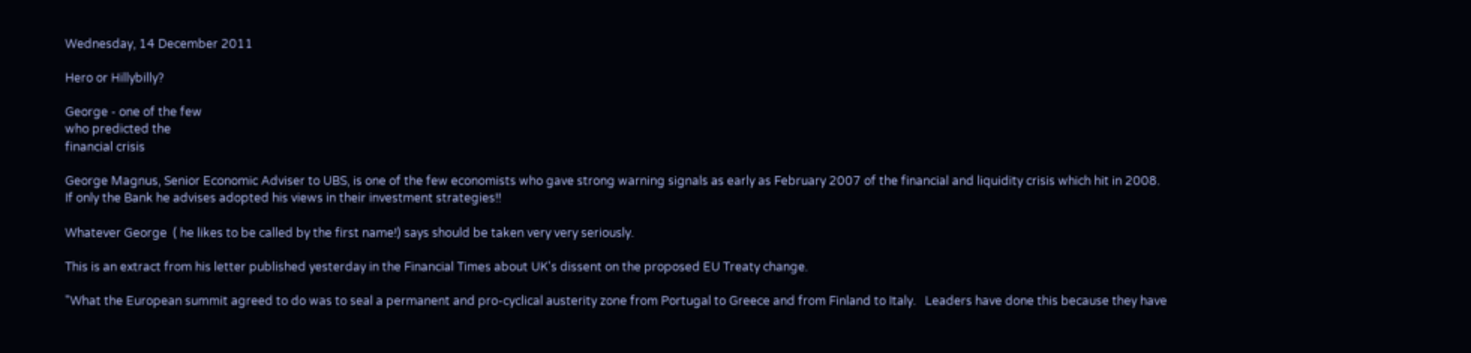Wednesday, 14 December 2011

Hero or Hillybilly?

George - one of the few
who predicted the
financial crisis

George Magnus, Senior Economic Adviser to UBS, is one of the few economists who gave strong warning signals as early as February 2007 of the financial and liquidity crisis which hit in 2008.   If only the Bank he advises adopted his views in their investment strategies!!

Whatever George  ( he likes to be called by the first name!) says should be taken very very seriously.

This is an extract from his letter published yesterday in the Financial Times about UK's dissent on the proposed EU Treaty change.

"What the European summit agreed to do was to seal a permanent and pro-cyclical austerity zone from Portugal to Greece and from Finland to Italy.   Leaders have done this because they have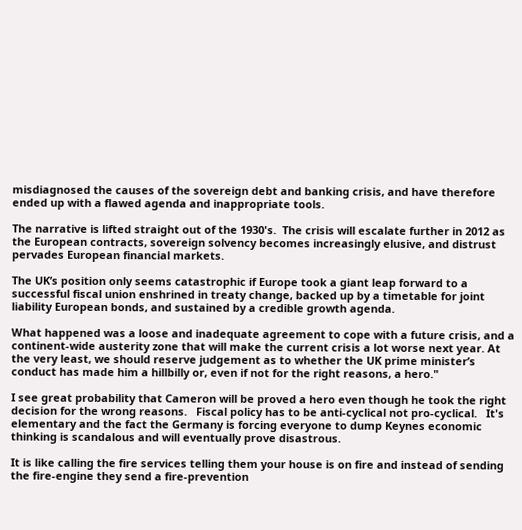misdiagnosed the causes of the sovereign debt and banking crisis, and have therefore ended up with a flawed agenda and inappropriate tools.

The narrative is lifted straight out of the 1930's.  The crisis will escalate further in 2012 as the European contracts, sovereign solvency becomes increasingly elusive, and distrust pervades European financial markets.

The UK’s position only seems catastrophic if Europe took a giant leap forward to a successful fiscal union enshrined in treaty change, backed up by a timetable for joint liability European bonds, and sustained by a credible growth agenda.

What happened was a loose and inadequate agreement to cope with a future crisis, and a continent-wide austerity zone that will make the current crisis a lot worse next year. At the very least, we should reserve judgement as to whether the UK prime minister’s conduct has made him a hillbilly or, even if not for the right reasons, a hero."

I see great probability that Cameron will be proved a hero even though he took the right decision for the wrong reasons.   Fiscal policy has to be anti-cyclical not pro-cyclical.   It's elementary and the fact the Germany is forcing everyone to dump Keynes economic thinking is scandalous and will eventually prove disastrous.

It is like calling the fire services telling them your house is on fire and instead of sending the fire-engine they send a fire-prevention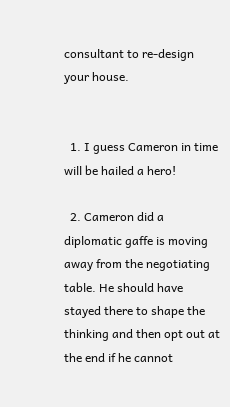consultant to re-design your house.


  1. I guess Cameron in time will be hailed a hero!

  2. Cameron did a diplomatic gaffe is moving away from the negotiating table. He should have stayed there to shape the thinking and then opt out at the end if he cannot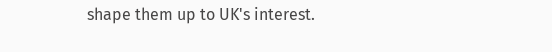shape them up to UK's interest.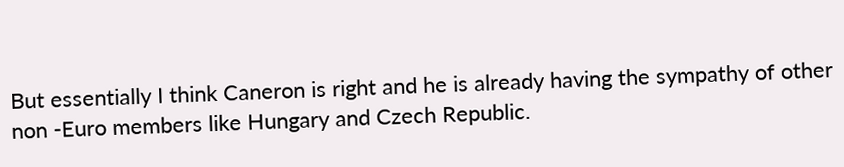But essentially I think Caneron is right and he is already having the sympathy of other non -Euro members like Hungary and Czech Republic.